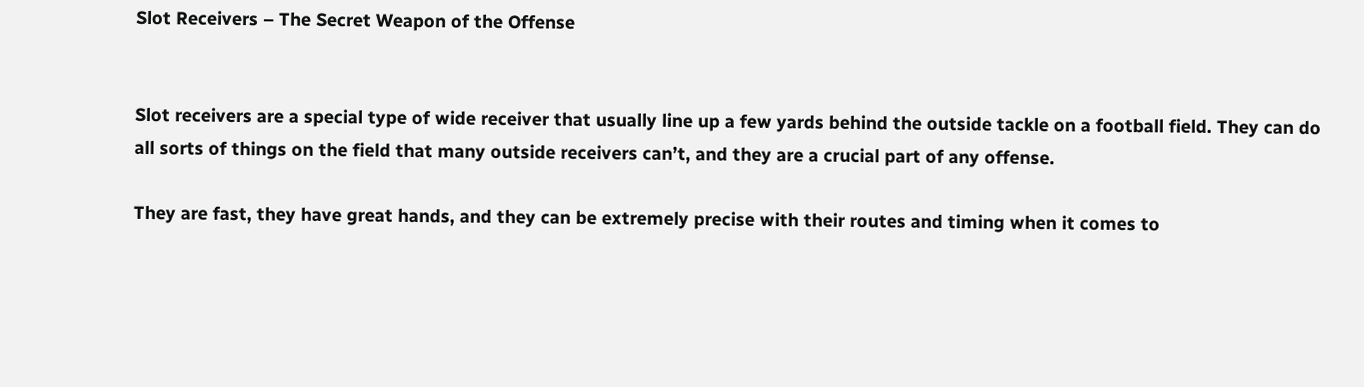Slot Receivers – The Secret Weapon of the Offense


Slot receivers are a special type of wide receiver that usually line up a few yards behind the outside tackle on a football field. They can do all sorts of things on the field that many outside receivers can’t, and they are a crucial part of any offense.

They are fast, they have great hands, and they can be extremely precise with their routes and timing when it comes to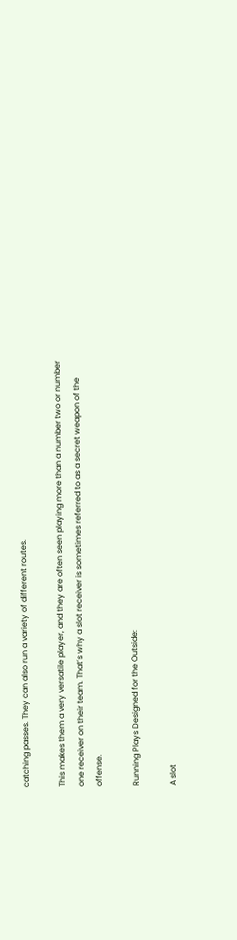catching passes. They can also run a variety of different routes.

This makes them a very versatile player, and they are often seen playing more than a number two or number one receiver on their team. That’s why a slot receiver is sometimes referred to as a secret weapon of the offense.

Running Plays Designed for the Outside:

A slot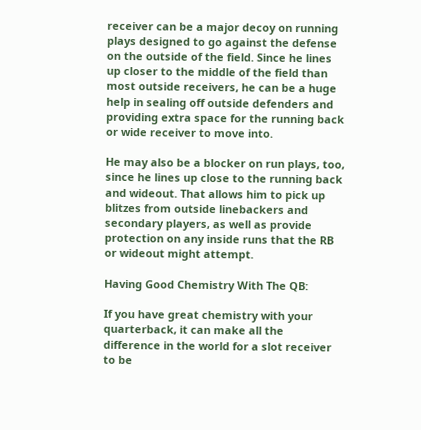receiver can be a major decoy on running plays designed to go against the defense on the outside of the field. Since he lines up closer to the middle of the field than most outside receivers, he can be a huge help in sealing off outside defenders and providing extra space for the running back or wide receiver to move into.

He may also be a blocker on run plays, too, since he lines up close to the running back and wideout. That allows him to pick up blitzes from outside linebackers and secondary players, as well as provide protection on any inside runs that the RB or wideout might attempt.

Having Good Chemistry With The QB:

If you have great chemistry with your quarterback, it can make all the difference in the world for a slot receiver to be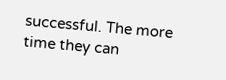successful. The more time they can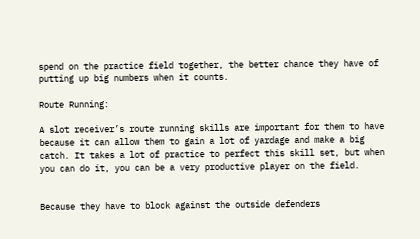spend on the practice field together, the better chance they have of putting up big numbers when it counts.

Route Running:

A slot receiver’s route running skills are important for them to have because it can allow them to gain a lot of yardage and make a big catch. It takes a lot of practice to perfect this skill set, but when you can do it, you can be a very productive player on the field.


Because they have to block against the outside defenders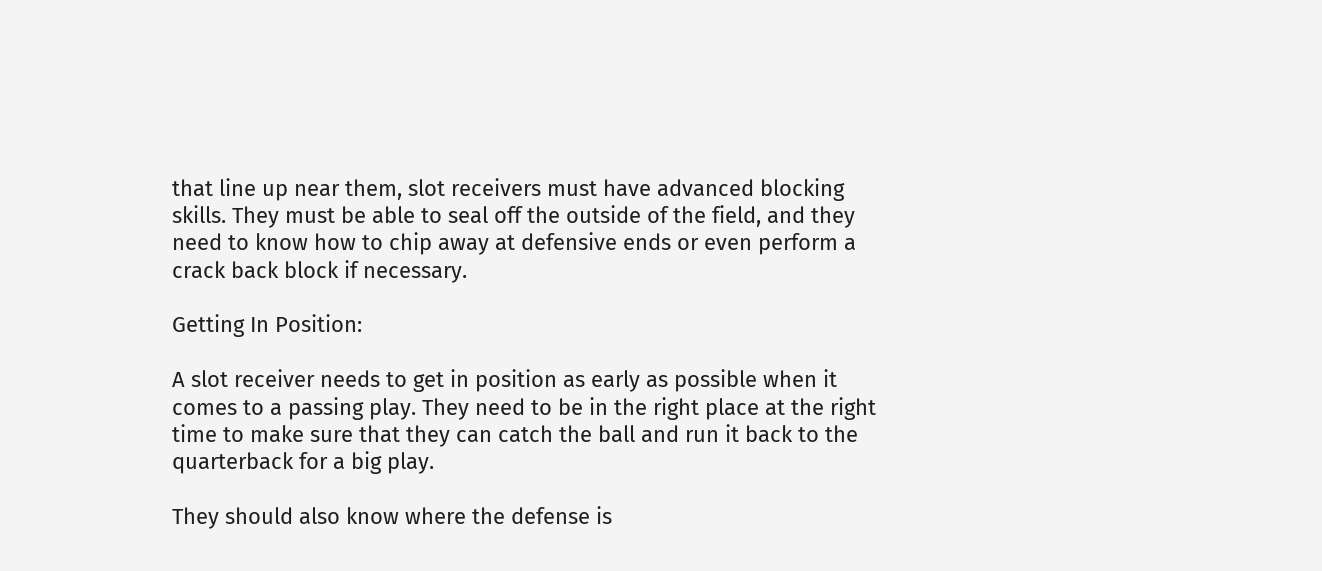that line up near them, slot receivers must have advanced blocking skills. They must be able to seal off the outside of the field, and they need to know how to chip away at defensive ends or even perform a crack back block if necessary.

Getting In Position:

A slot receiver needs to get in position as early as possible when it comes to a passing play. They need to be in the right place at the right time to make sure that they can catch the ball and run it back to the quarterback for a big play.

They should also know where the defense is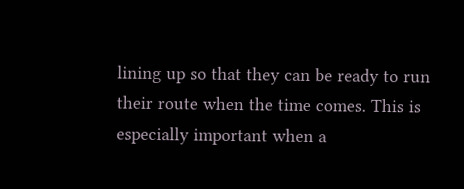lining up so that they can be ready to run their route when the time comes. This is especially important when a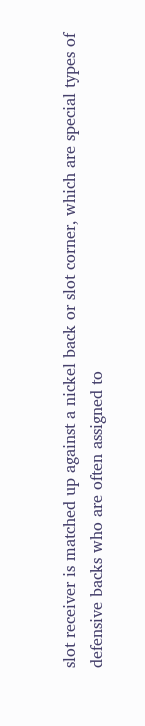slot receiver is matched up against a nickel back or slot corner, which are special types of defensive backs who are often assigned to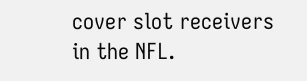cover slot receivers in the NFL.